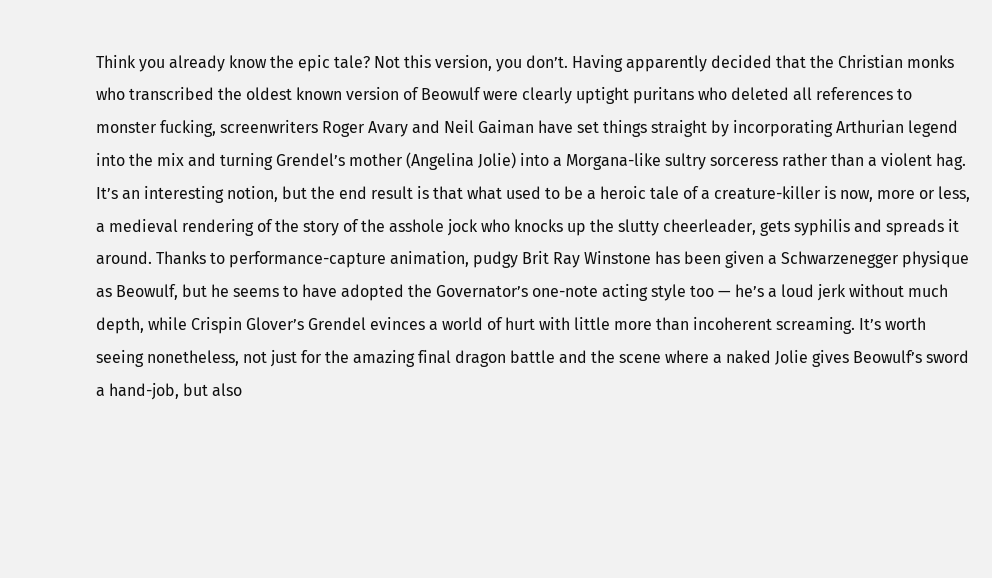Think you already know the epic tale? Not this version, you don’t. Having apparently decided that the Christian monks who transcribed the oldest known version of Beowulf were clearly uptight puritans who deleted all references to monster fucking, screenwriters Roger Avary and Neil Gaiman have set things straight by incorporating Arthurian legend into the mix and turning Grendel’s mother (Angelina Jolie) into a Morgana-like sultry sorceress rather than a violent hag. It’s an interesting notion, but the end result is that what used to be a heroic tale of a creature-killer is now, more or less, a medieval rendering of the story of the asshole jock who knocks up the slutty cheerleader, gets syphilis and spreads it around. Thanks to performance-capture animation, pudgy Brit Ray Winstone has been given a Schwarzenegger physique as Beowulf, but he seems to have adopted the Governator’s one-note acting style too — he’s a loud jerk without much depth, while Crispin Glover’s Grendel evinces a world of hurt with little more than incoherent screaming. It’s worth seeing nonetheless, not just for the amazing final dragon battle and the scene where a naked Jolie gives Beowulf’s sword a hand-job, but also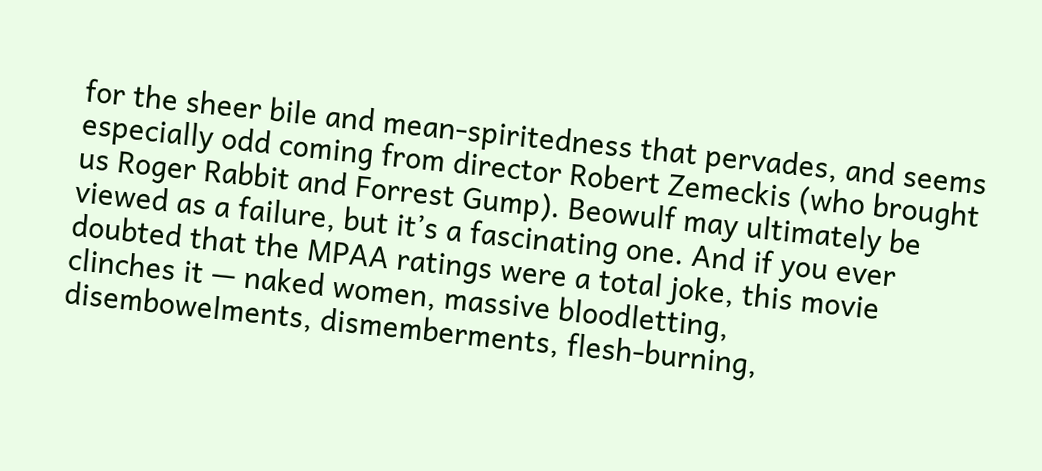for the sheer bile and mean-spiritedness that pervades, and seems especially odd coming from director Robert Zemeckis (who brought us Roger Rabbit and Forrest Gump). Beowulf may ultimately be viewed as a failure, but it’s a fascinating one. And if you ever doubted that the MPAA ratings were a total joke, this movie clinches it — naked women, massive bloodletting, disembowelments, dismemberments, flesh-burning,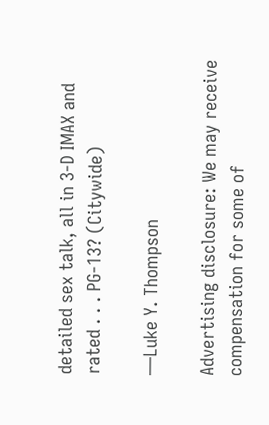detailed sex talk, all in 3-D IMAX and rated . . . PG-13? (Citywide)

—Luke Y. Thompson

Advertising disclosure: We may receive compensation for some of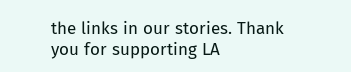the links in our stories. Thank you for supporting LA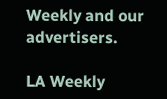Weekly and our advertisers.

LA Weekly